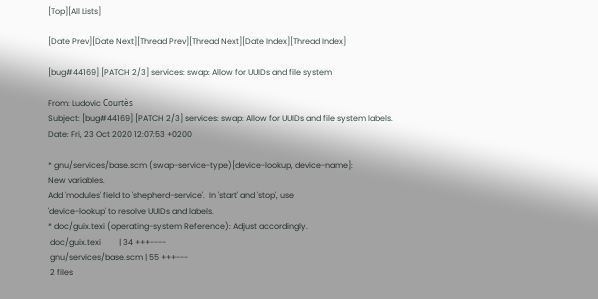[Top][All Lists]

[Date Prev][Date Next][Thread Prev][Thread Next][Date Index][Thread Index]

[bug#44169] [PATCH 2/3] services: swap: Allow for UUIDs and file system

From: Ludovic Courtès
Subject: [bug#44169] [PATCH 2/3] services: swap: Allow for UUIDs and file system labels.
Date: Fri, 23 Oct 2020 12:07:53 +0200

* gnu/services/base.scm (swap-service-type)[device-lookup, device-name]:
New variables.
Add 'modules' field to 'shepherd-service'.  In 'start' and 'stop', use
'device-lookup' to resolve UUIDs and labels.
* doc/guix.texi (operating-system Reference): Adjust accordingly.
 doc/guix.texi         | 34 +++----
 gnu/services/base.scm | 55 +++---
 2 files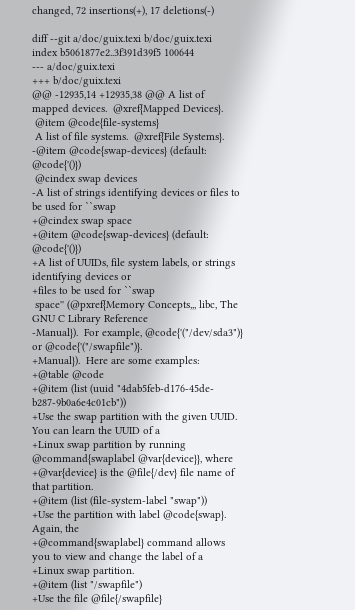changed, 72 insertions(+), 17 deletions(-)

diff --git a/doc/guix.texi b/doc/guix.texi
index b5061877e2..3f391d39f5 100644
--- a/doc/guix.texi
+++ b/doc/guix.texi
@@ -12935,14 +12935,38 @@ A list of mapped devices.  @xref{Mapped Devices}.
 @item @code{file-systems}
 A list of file systems.  @xref{File Systems}.
-@item @code{swap-devices} (default: @code{'()})
 @cindex swap devices
-A list of strings identifying devices or files to be used for ``swap
+@cindex swap space
+@item @code{swap-devices} (default: @code{'()})
+A list of UUIDs, file system labels, or strings identifying devices or
+files to be used for ``swap
 space'' (@pxref{Memory Concepts,,, libc, The GNU C Library Reference
-Manual}).  For example, @code{'("/dev/sda3")} or @code{'("/swapfile")}.
+Manual}).  Here are some examples:
+@table @code
+@item (list (uuid "4dab5feb-d176-45de-b287-9b0a6e4c01cb"))
+Use the swap partition with the given UUID.  You can learn the UUID of a
+Linux swap partition by running @command{swaplabel @var{device}}, where
+@var{device} is the @file{/dev} file name of that partition.
+@item (list (file-system-label "swap"))
+Use the partition with label @code{swap}.  Again, the
+@command{swaplabel} command allows you to view and change the label of a
+Linux swap partition.
+@item (list "/swapfile")
+Use the file @file{/swapfile}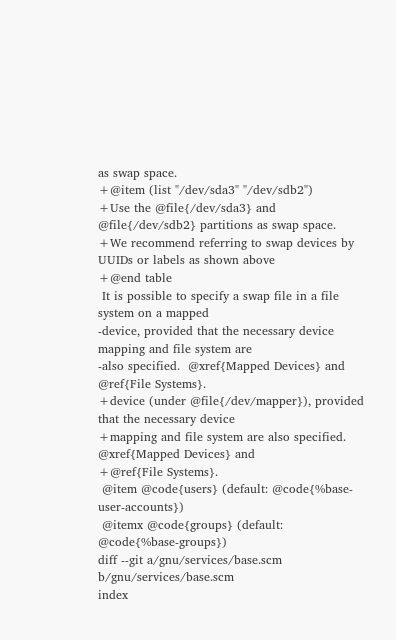as swap space.
+@item (list "/dev/sda3" "/dev/sdb2")
+Use the @file{/dev/sda3} and @file{/dev/sdb2} partitions as swap space.
+We recommend referring to swap devices by UUIDs or labels as shown above
+@end table
 It is possible to specify a swap file in a file system on a mapped
-device, provided that the necessary device mapping and file system are
-also specified.  @xref{Mapped Devices} and @ref{File Systems}.
+device (under @file{/dev/mapper}), provided that the necessary device
+mapping and file system are also specified.  @xref{Mapped Devices} and
+@ref{File Systems}.
 @item @code{users} (default: @code{%base-user-accounts})
 @itemx @code{groups} (default: @code{%base-groups})
diff --git a/gnu/services/base.scm b/gnu/services/base.scm
index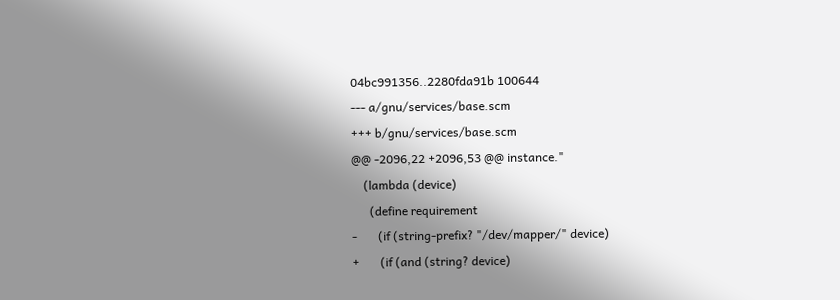04bc991356..2280fda91b 100644
--- a/gnu/services/base.scm
+++ b/gnu/services/base.scm
@@ -2096,22 +2096,53 @@ instance."
    (lambda (device)
      (define requirement
-       (if (string-prefix? "/dev/mapper/" device)
+       (if (and (string? device)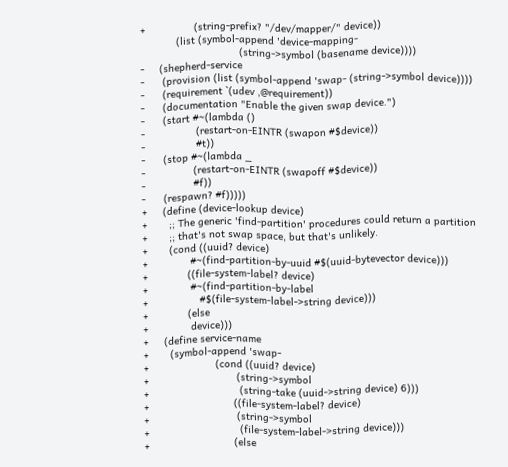+                (string-prefix? "/dev/mapper/" device))
            (list (symbol-append 'device-mapping-
                                 (string->symbol (basename device))))
-     (shepherd-service
-      (provision (list (symbol-append 'swap- (string->symbol device))))
-      (requirement `(udev ,@requirement))
-      (documentation "Enable the given swap device.")
-      (start #~(lambda ()
-                 (restart-on-EINTR (swapon #$device))
-                 #t))
-      (stop #~(lambda _
-                (restart-on-EINTR (swapoff #$device))
-                #f))
-      (respawn? #f)))))
+     (define (device-lookup device)
+       ;; The generic 'find-partition' procedures could return a partition
+       ;; that's not swap space, but that's unlikely.
+       (cond ((uuid? device)
+              #~(find-partition-by-uuid #$(uuid-bytevector device)))
+             ((file-system-label? device)
+              #~(find-partition-by-label
+                 #$(file-system-label->string device)))
+             (else
+              device)))
+     (define service-name
+       (symbol-append 'swap-
+                      (cond ((uuid? device)
+                             (string->symbol
+                              (string-take (uuid->string device) 6)))
+                            ((file-system-label? device)
+                             (string->symbol
+                              (file-system-label->string device)))
+                            (else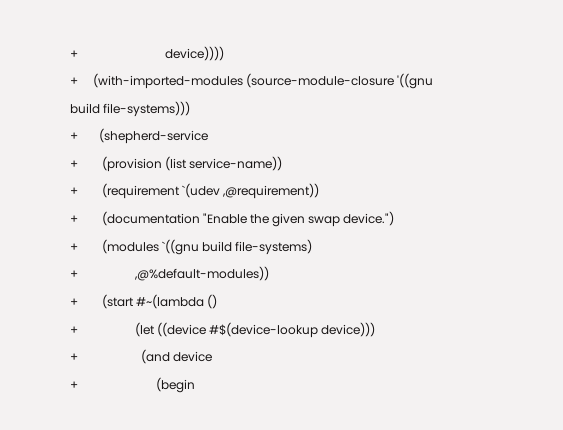+                             device))))
+     (with-imported-modules (source-module-closure '((gnu build file-systems)))
+       (shepherd-service
+        (provision (list service-name))
+        (requirement `(udev ,@requirement))
+        (documentation "Enable the given swap device.")
+        (modules `((gnu build file-systems)
+                   ,@%default-modules))
+        (start #~(lambda ()
+                   (let ((device #$(device-lookup device)))
+                     (and device
+                          (begin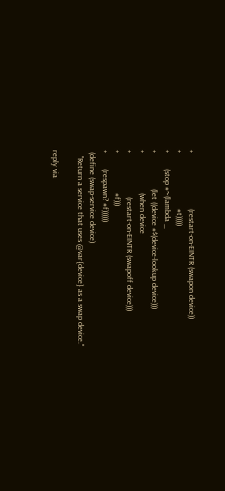+                            (restart-on-EINTR (swapon device))
+                            #t)))))
+        (stop #~(lambda _
+                  (let ((device #$(device-lookup device)))
+                    (when device
+                      (restart-on-EINTR (swapoff device)))
+                    #f)))
+        (respawn? #f))))))
 (define (swap-service device)
   "Return a service that uses @var{device} as a swap device."

reply via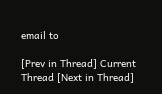email to

[Prev in Thread] Current Thread [Next in Thread]